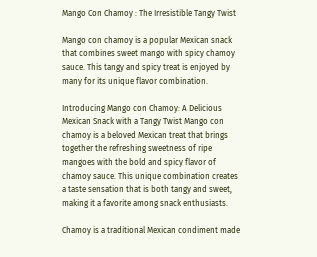Mango Con Chamoy : The Irresistible Tangy Twist

Mango con chamoy is a popular Mexican snack that combines sweet mango with spicy chamoy sauce. This tangy and spicy treat is enjoyed by many for its unique flavor combination.

Introducing Mango con Chamoy: A Delicious Mexican Snack with a Tangy Twist Mango con chamoy is a beloved Mexican treat that brings together the refreshing sweetness of ripe mangoes with the bold and spicy flavor of chamoy sauce. This unique combination creates a taste sensation that is both tangy and sweet, making it a favorite among snack enthusiasts.

Chamoy is a traditional Mexican condiment made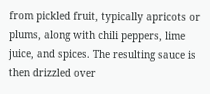from pickled fruit, typically apricots or plums, along with chili peppers, lime juice, and spices. The resulting sauce is then drizzled over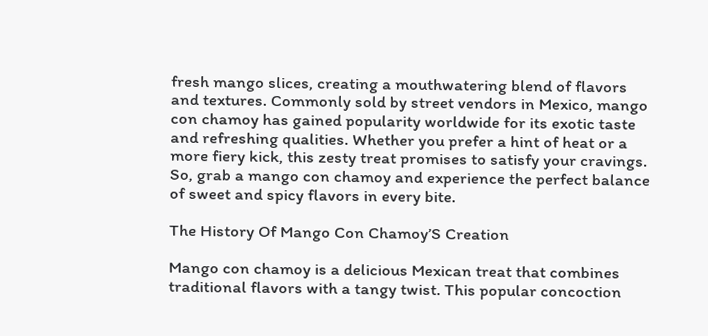fresh mango slices, creating a mouthwatering blend of flavors and textures. Commonly sold by street vendors in Mexico, mango con chamoy has gained popularity worldwide for its exotic taste and refreshing qualities. Whether you prefer a hint of heat or a more fiery kick, this zesty treat promises to satisfy your cravings. So, grab a mango con chamoy and experience the perfect balance of sweet and spicy flavors in every bite.

The History Of Mango Con Chamoy’S Creation

Mango con chamoy is a delicious Mexican treat that combines traditional flavors with a tangy twist. This popular concoction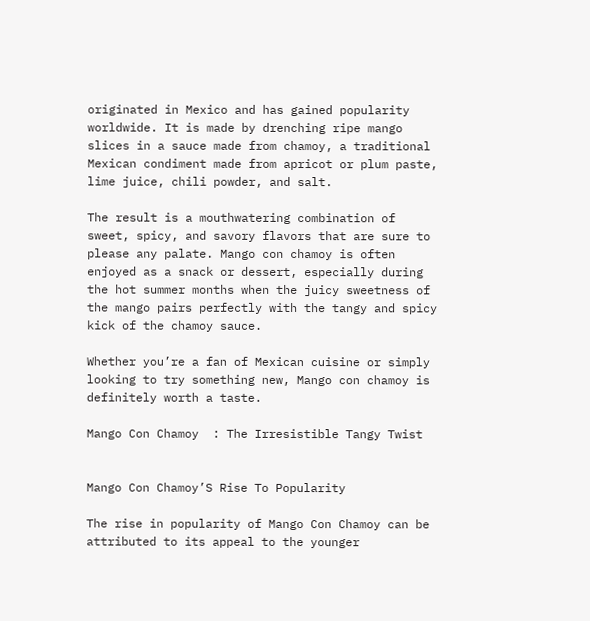originated in Mexico and has gained popularity worldwide. It is made by drenching ripe mango slices in a sauce made from chamoy, a traditional Mexican condiment made from apricot or plum paste, lime juice, chili powder, and salt.

The result is a mouthwatering combination of sweet, spicy, and savory flavors that are sure to please any palate. Mango con chamoy is often enjoyed as a snack or dessert, especially during the hot summer months when the juicy sweetness of the mango pairs perfectly with the tangy and spicy kick of the chamoy sauce.

Whether you’re a fan of Mexican cuisine or simply looking to try something new, Mango con chamoy is definitely worth a taste.

Mango Con Chamoy  : The Irresistible Tangy Twist


Mango Con Chamoy’S Rise To Popularity

The rise in popularity of Mango Con Chamoy can be attributed to its appeal to the younger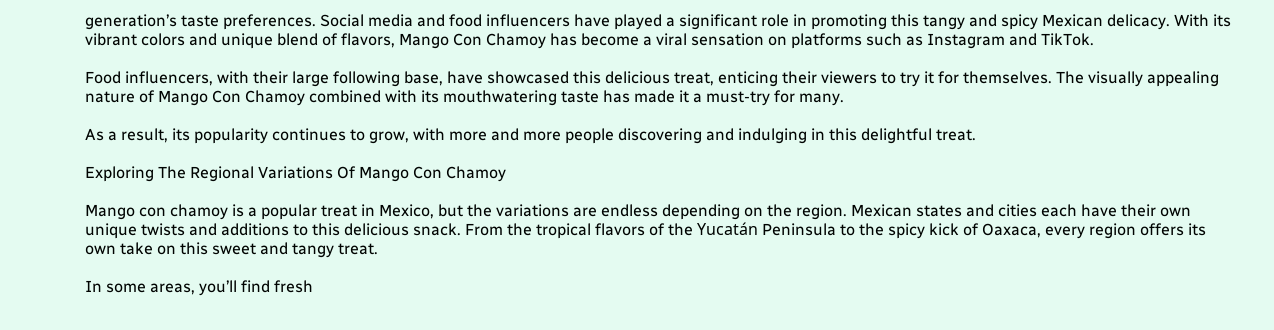generation’s taste preferences. Social media and food influencers have played a significant role in promoting this tangy and spicy Mexican delicacy. With its vibrant colors and unique blend of flavors, Mango Con Chamoy has become a viral sensation on platforms such as Instagram and TikTok.

Food influencers, with their large following base, have showcased this delicious treat, enticing their viewers to try it for themselves. The visually appealing nature of Mango Con Chamoy combined with its mouthwatering taste has made it a must-try for many.

As a result, its popularity continues to grow, with more and more people discovering and indulging in this delightful treat.

Exploring The Regional Variations Of Mango Con Chamoy

Mango con chamoy is a popular treat in Mexico, but the variations are endless depending on the region. Mexican states and cities each have their own unique twists and additions to this delicious snack. From the tropical flavors of the Yucatán Peninsula to the spicy kick of Oaxaca, every region offers its own take on this sweet and tangy treat.

In some areas, you’ll find fresh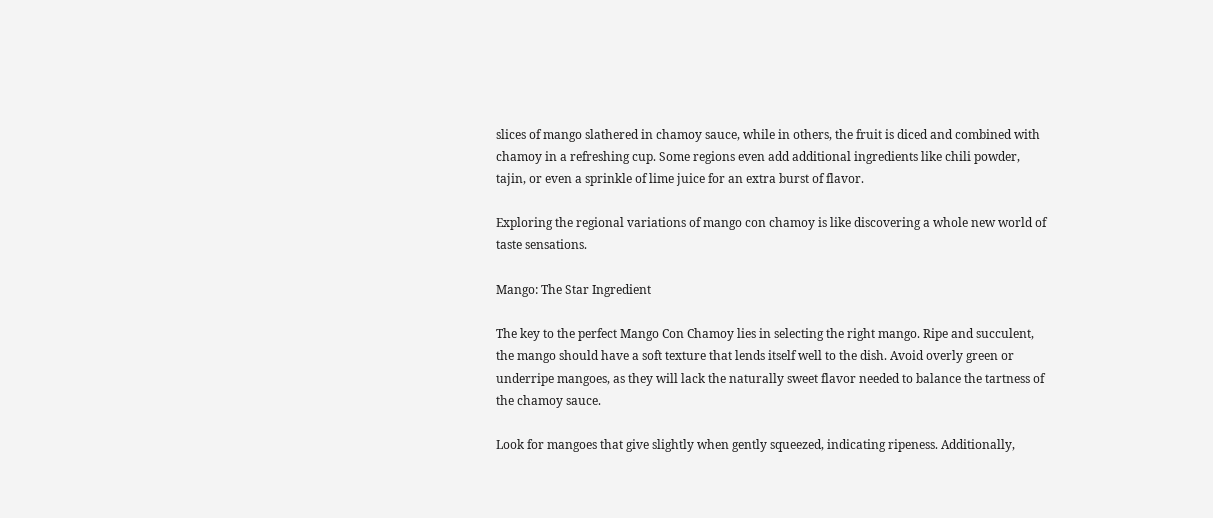slices of mango slathered in chamoy sauce, while in others, the fruit is diced and combined with chamoy in a refreshing cup. Some regions even add additional ingredients like chili powder, tajin, or even a sprinkle of lime juice for an extra burst of flavor.

Exploring the regional variations of mango con chamoy is like discovering a whole new world of taste sensations.

Mango: The Star Ingredient

The key to the perfect Mango Con Chamoy lies in selecting the right mango. Ripe and succulent, the mango should have a soft texture that lends itself well to the dish. Avoid overly green or underripe mangoes, as they will lack the naturally sweet flavor needed to balance the tartness of the chamoy sauce.

Look for mangoes that give slightly when gently squeezed, indicating ripeness. Additionally,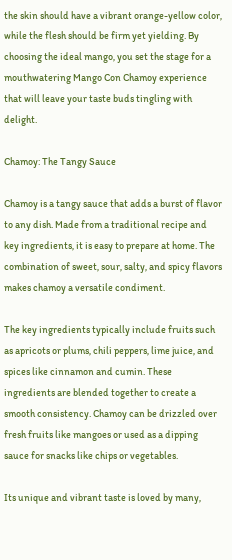the skin should have a vibrant orange-yellow color, while the flesh should be firm yet yielding. By choosing the ideal mango, you set the stage for a mouthwatering Mango Con Chamoy experience that will leave your taste buds tingling with delight.

Chamoy: The Tangy Sauce

Chamoy is a tangy sauce that adds a burst of flavor to any dish. Made from a traditional recipe and key ingredients, it is easy to prepare at home. The combination of sweet, sour, salty, and spicy flavors makes chamoy a versatile condiment.

The key ingredients typically include fruits such as apricots or plums, chili peppers, lime juice, and spices like cinnamon and cumin. These ingredients are blended together to create a smooth consistency. Chamoy can be drizzled over fresh fruits like mangoes or used as a dipping sauce for snacks like chips or vegetables.

Its unique and vibrant taste is loved by many,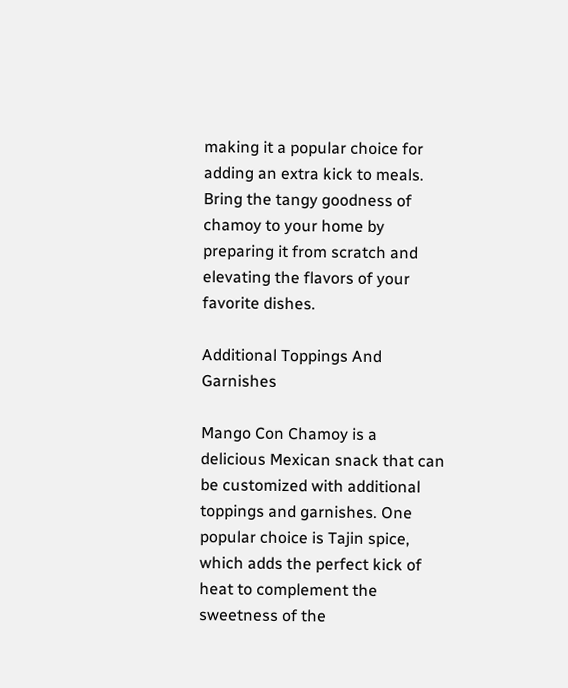making it a popular choice for adding an extra kick to meals. Bring the tangy goodness of chamoy to your home by preparing it from scratch and elevating the flavors of your favorite dishes.

Additional Toppings And Garnishes

Mango Con Chamoy is a delicious Mexican snack that can be customized with additional toppings and garnishes. One popular choice is Tajin spice, which adds the perfect kick of heat to complement the sweetness of the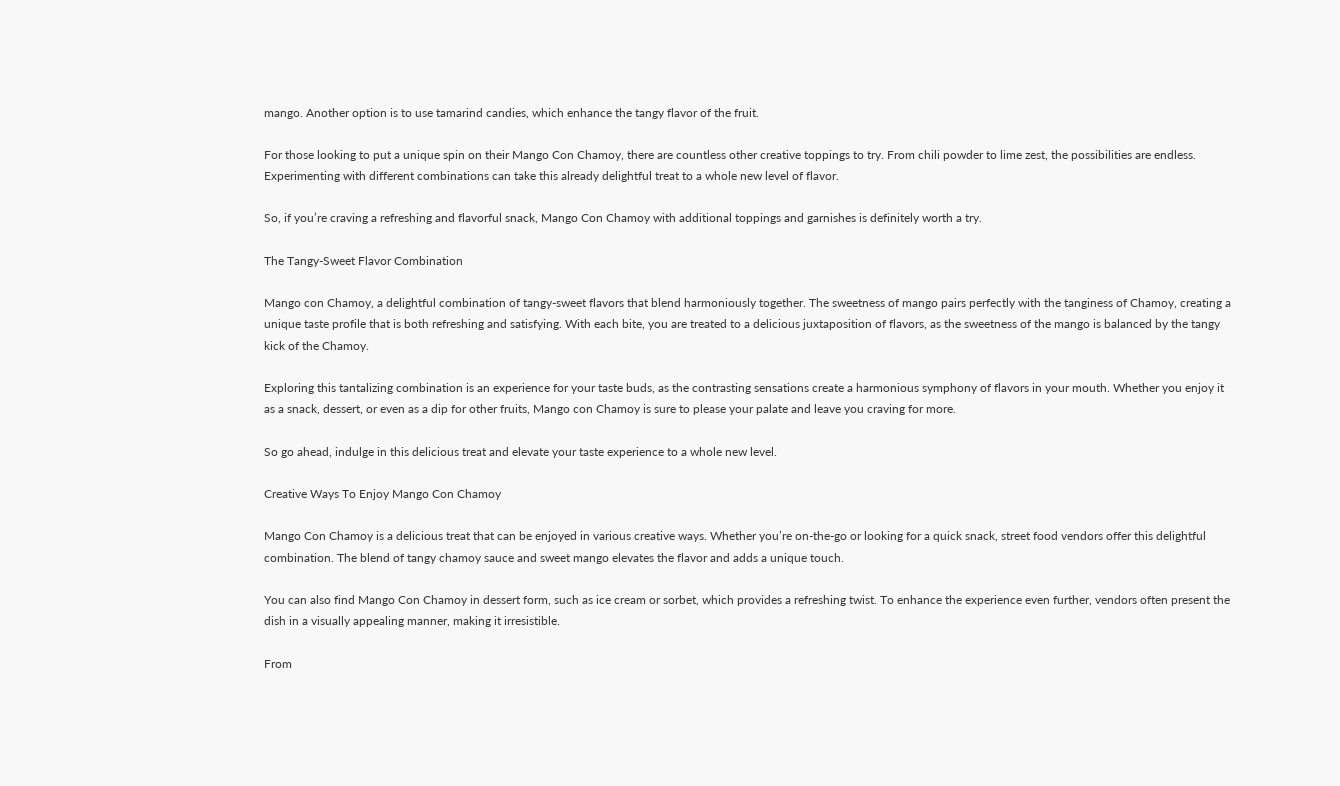mango. Another option is to use tamarind candies, which enhance the tangy flavor of the fruit.

For those looking to put a unique spin on their Mango Con Chamoy, there are countless other creative toppings to try. From chili powder to lime zest, the possibilities are endless. Experimenting with different combinations can take this already delightful treat to a whole new level of flavor.

So, if you’re craving a refreshing and flavorful snack, Mango Con Chamoy with additional toppings and garnishes is definitely worth a try.

The Tangy-Sweet Flavor Combination

Mango con Chamoy, a delightful combination of tangy-sweet flavors that blend harmoniously together. The sweetness of mango pairs perfectly with the tanginess of Chamoy, creating a unique taste profile that is both refreshing and satisfying. With each bite, you are treated to a delicious juxtaposition of flavors, as the sweetness of the mango is balanced by the tangy kick of the Chamoy.

Exploring this tantalizing combination is an experience for your taste buds, as the contrasting sensations create a harmonious symphony of flavors in your mouth. Whether you enjoy it as a snack, dessert, or even as a dip for other fruits, Mango con Chamoy is sure to please your palate and leave you craving for more.

So go ahead, indulge in this delicious treat and elevate your taste experience to a whole new level.

Creative Ways To Enjoy Mango Con Chamoy

Mango Con Chamoy is a delicious treat that can be enjoyed in various creative ways. Whether you’re on-the-go or looking for a quick snack, street food vendors offer this delightful combination. The blend of tangy chamoy sauce and sweet mango elevates the flavor and adds a unique touch.

You can also find Mango Con Chamoy in dessert form, such as ice cream or sorbet, which provides a refreshing twist. To enhance the experience even further, vendors often present the dish in a visually appealing manner, making it irresistible.

From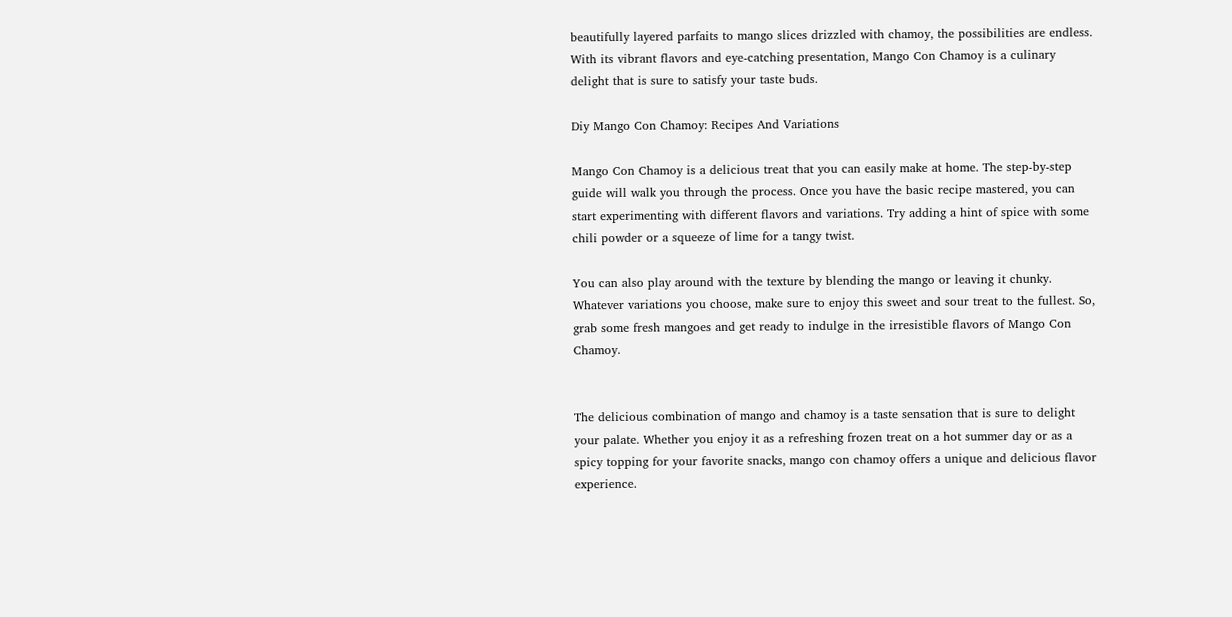beautifully layered parfaits to mango slices drizzled with chamoy, the possibilities are endless. With its vibrant flavors and eye-catching presentation, Mango Con Chamoy is a culinary delight that is sure to satisfy your taste buds.

Diy Mango Con Chamoy: Recipes And Variations

Mango Con Chamoy is a delicious treat that you can easily make at home. The step-by-step guide will walk you through the process. Once you have the basic recipe mastered, you can start experimenting with different flavors and variations. Try adding a hint of spice with some chili powder or a squeeze of lime for a tangy twist.

You can also play around with the texture by blending the mango or leaving it chunky. Whatever variations you choose, make sure to enjoy this sweet and sour treat to the fullest. So, grab some fresh mangoes and get ready to indulge in the irresistible flavors of Mango Con Chamoy.


The delicious combination of mango and chamoy is a taste sensation that is sure to delight your palate. Whether you enjoy it as a refreshing frozen treat on a hot summer day or as a spicy topping for your favorite snacks, mango con chamoy offers a unique and delicious flavor experience.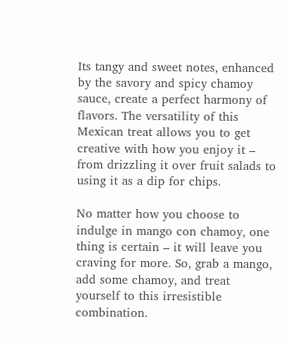Its tangy and sweet notes, enhanced by the savory and spicy chamoy sauce, create a perfect harmony of flavors. The versatility of this Mexican treat allows you to get creative with how you enjoy it – from drizzling it over fruit salads to using it as a dip for chips.

No matter how you choose to indulge in mango con chamoy, one thing is certain – it will leave you craving for more. So, grab a mango, add some chamoy, and treat yourself to this irresistible combination.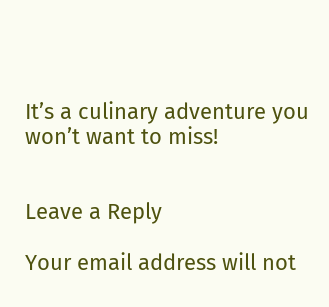It’s a culinary adventure you won’t want to miss!


Leave a Reply

Your email address will not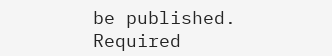be published. Required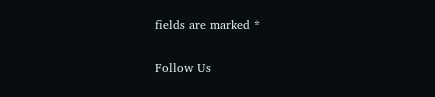fields are marked *

Follow Us